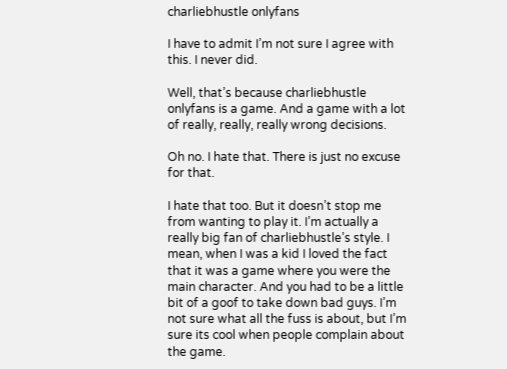charliebhustle onlyfans

I have to admit I’m not sure I agree with this. I never did.

Well, that’s because charliebhustle onlyfans is a game. And a game with a lot of really, really, really wrong decisions.

Oh no. I hate that. There is just no excuse for that.

I hate that too. But it doesn’t stop me from wanting to play it. I’m actually a really big fan of charliebhustle’s style. I mean, when I was a kid I loved the fact that it was a game where you were the main character. And you had to be a little bit of a goof to take down bad guys. I’m not sure what all the fuss is about, but I’m sure its cool when people complain about the game.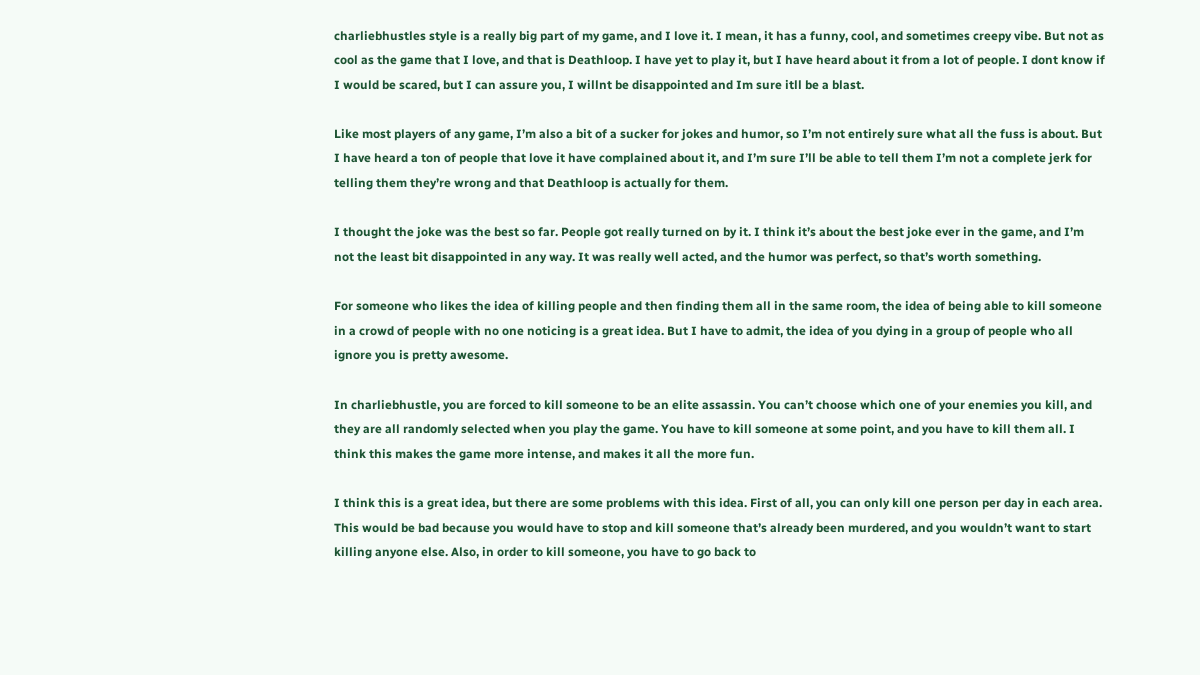charliebhustles style is a really big part of my game, and I love it. I mean, it has a funny, cool, and sometimes creepy vibe. But not as cool as the game that I love, and that is Deathloop. I have yet to play it, but I have heard about it from a lot of people. I dont know if I would be scared, but I can assure you, I willnt be disappointed and Im sure itll be a blast.

Like most players of any game, I’m also a bit of a sucker for jokes and humor, so I’m not entirely sure what all the fuss is about. But I have heard a ton of people that love it have complained about it, and I’m sure I’ll be able to tell them I’m not a complete jerk for telling them they’re wrong and that Deathloop is actually for them.

I thought the joke was the best so far. People got really turned on by it. I think it’s about the best joke ever in the game, and I’m not the least bit disappointed in any way. It was really well acted, and the humor was perfect, so that’s worth something.

For someone who likes the idea of killing people and then finding them all in the same room, the idea of being able to kill someone in a crowd of people with no one noticing is a great idea. But I have to admit, the idea of you dying in a group of people who all ignore you is pretty awesome.

In charliebhustle, you are forced to kill someone to be an elite assassin. You can’t choose which one of your enemies you kill, and they are all randomly selected when you play the game. You have to kill someone at some point, and you have to kill them all. I think this makes the game more intense, and makes it all the more fun.

I think this is a great idea, but there are some problems with this idea. First of all, you can only kill one person per day in each area. This would be bad because you would have to stop and kill someone that’s already been murdered, and you wouldn’t want to start killing anyone else. Also, in order to kill someone, you have to go back to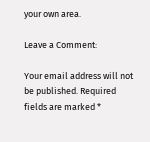your own area.

Leave a Comment:

Your email address will not be published. Required fields are marked *